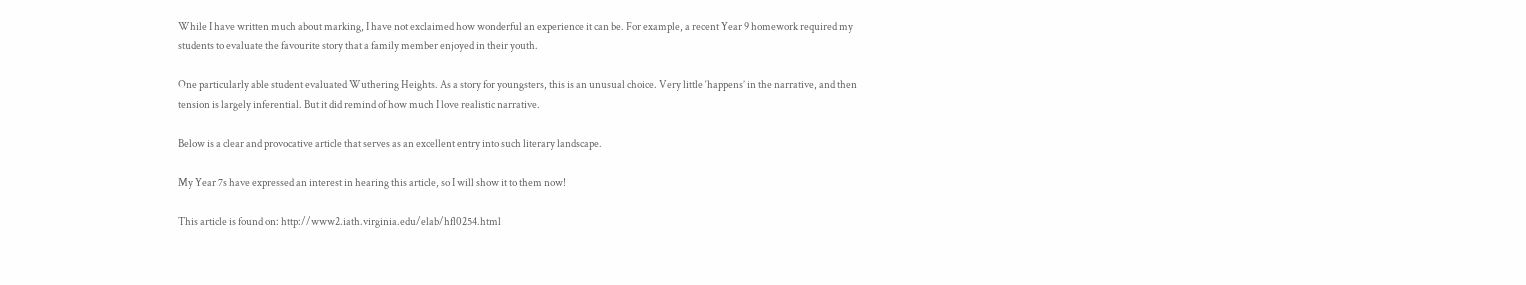While I have written much about marking, I have not exclaimed how wonderful an experience it can be. For example, a recent Year 9 homework required my students to evaluate the favourite story that a family member enjoyed in their youth.

One particularly able student evaluated Wuthering Heights. As a story for youngsters, this is an unusual choice. Very little ‘happens’ in the narrative, and then tension is largely inferential. But it did remind of how much I love realistic narrative.

Below is a clear and provocative article that serves as an excellent entry into such literary landscape.

My Year 7s have expressed an interest in hearing this article, so I will show it to them now!

This article is found on: http://www2.iath.virginia.edu/elab/hfl0254.html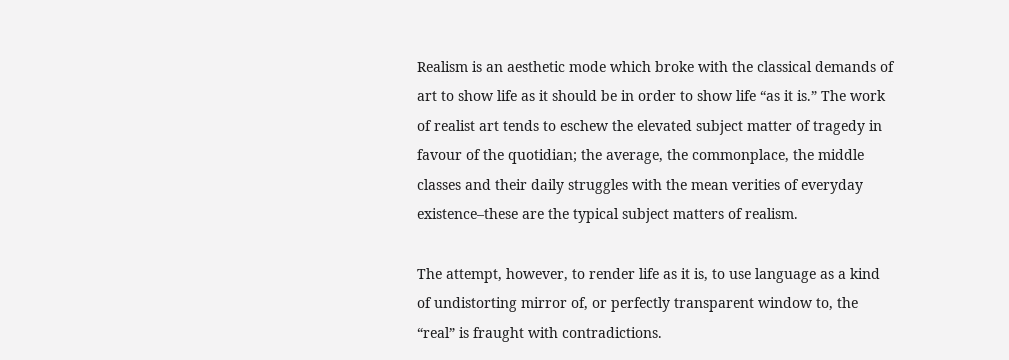Realism is an aesthetic mode which broke with the classical demands of art to show life as it should be in order to show life “as it is.” The work of realist art tends to eschew the elevated subject matter of tragedy in favour of the quotidian; the average, the commonplace, the middle classes and their daily struggles with the mean verities of everyday existence–these are the typical subject matters of realism.

The attempt, however, to render life as it is, to use language as a kind of undistorting mirror of, or perfectly transparent window to, the “real” is fraught with contradictions.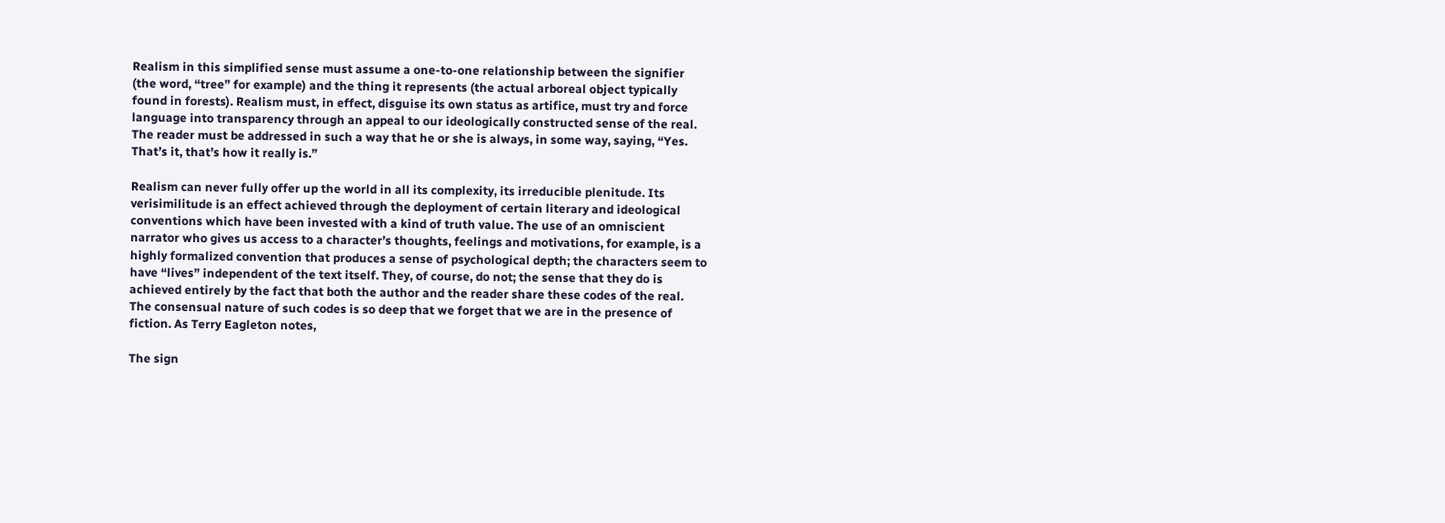Realism in this simplified sense must assume a one-to-one relationship between the signifier (the word, “tree” for example) and the thing it represents (the actual arboreal object typically found in forests). Realism must, in effect, disguise its own status as artifice, must try and force language into transparency through an appeal to our ideologically constructed sense of the real. The reader must be addressed in such a way that he or she is always, in some way, saying, “Yes. That’s it, that’s how it really is.”

Realism can never fully offer up the world in all its complexity, its irreducible plenitude. Its verisimilitude is an effect achieved through the deployment of certain literary and ideological conventions which have been invested with a kind of truth value. The use of an omniscient narrator who gives us access to a character’s thoughts, feelings and motivations, for example, is a highly formalized convention that produces a sense of psychological depth; the characters seem to have “lives” independent of the text itself. They, of course, do not; the sense that they do is achieved entirely by the fact that both the author and the reader share these codes of the real. The consensual nature of such codes is so deep that we forget that we are in the presence of fiction. As Terry Eagleton notes,

The sign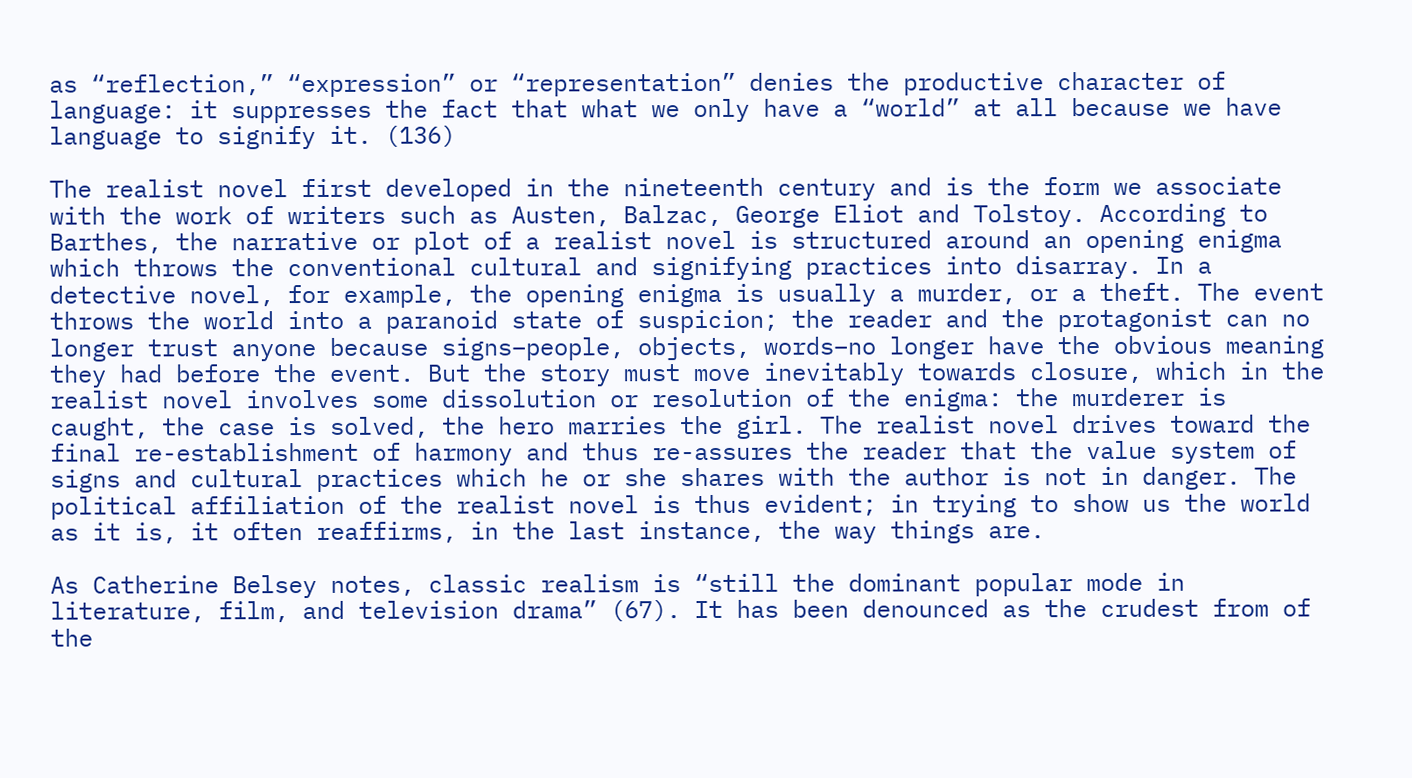as “reflection,” “expression” or “representation” denies the productive character of language: it suppresses the fact that what we only have a “world” at all because we have language to signify it. (136)

The realist novel first developed in the nineteenth century and is the form we associate with the work of writers such as Austen, Balzac, George Eliot and Tolstoy. According to Barthes, the narrative or plot of a realist novel is structured around an opening enigma which throws the conventional cultural and signifying practices into disarray. In a detective novel, for example, the opening enigma is usually a murder, or a theft. The event throws the world into a paranoid state of suspicion; the reader and the protagonist can no longer trust anyone because signs–people, objects, words–no longer have the obvious meaning they had before the event. But the story must move inevitably towards closure, which in the realist novel involves some dissolution or resolution of the enigma: the murderer is caught, the case is solved, the hero marries the girl. The realist novel drives toward the final re-establishment of harmony and thus re-assures the reader that the value system of signs and cultural practices which he or she shares with the author is not in danger. The political affiliation of the realist novel is thus evident; in trying to show us the world as it is, it often reaffirms, in the last instance, the way things are.

As Catherine Belsey notes, classic realism is “still the dominant popular mode in literature, film, and television drama” (67). It has been denounced as the crudest from of the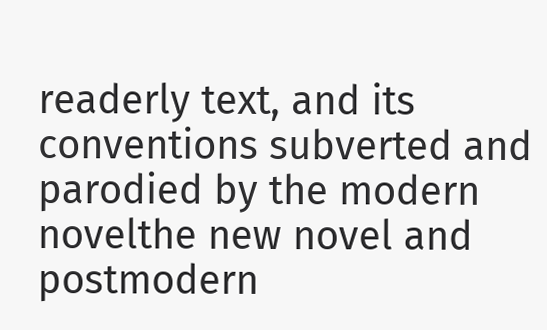readerly text, and its conventions subverted and parodied by the modern novelthe new novel and postmodern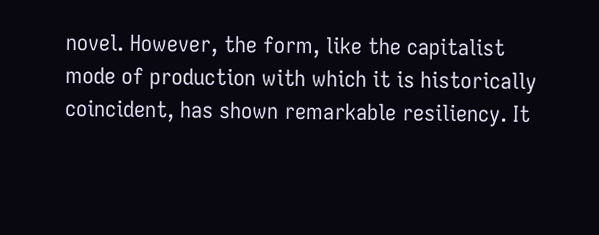novel. However, the form, like the capitalist mode of production with which it is historically coincident, has shown remarkable resiliency. It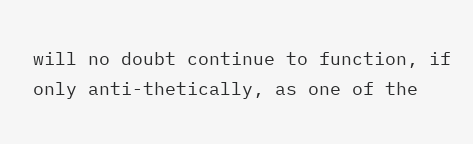will no doubt continue to function, if only anti-thetically, as one of the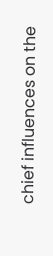chief influences on the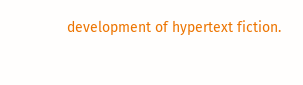development of hypertext fiction.